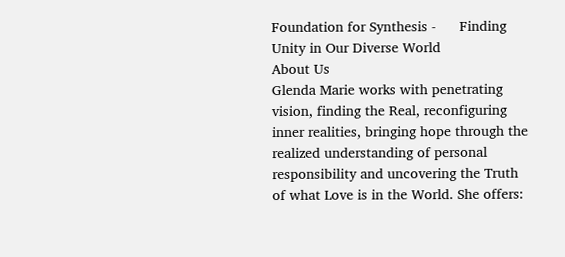Foundation for Synthesis -      Finding Unity in Our Diverse World
About Us
Glenda Marie works with penetrating vision, finding the Real, reconfiguring inner realities, bringing hope through the realized understanding of personal responsibility and uncovering the Truth of what Love is in the World. She offers: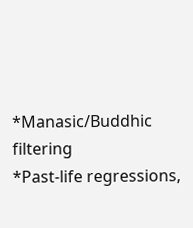*Manasic/Buddhic filtering
*Past-life regressions,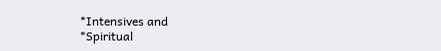*Intensives and
*Spiritual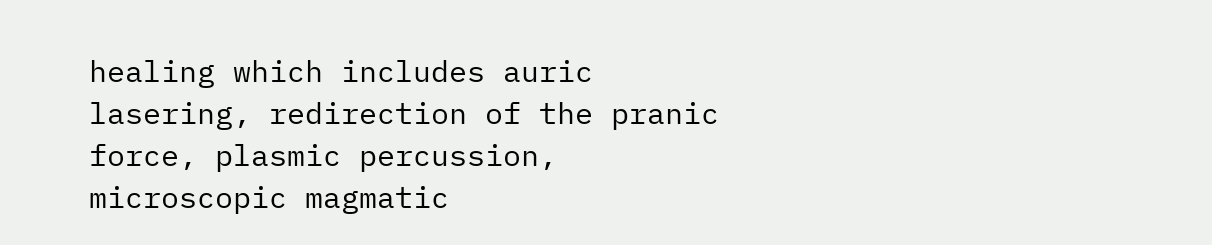healing which includes auric lasering, redirection of the pranic force, plasmic percussion, microscopic magmatic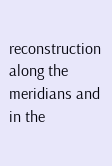reconstruction along the meridians and in the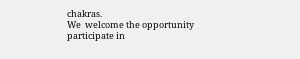chakras.
We  welcome the opportunity participate in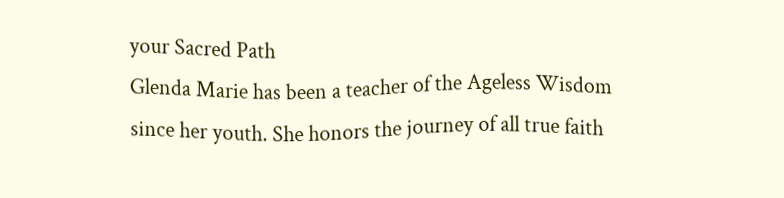your Sacred Path
Glenda Marie has been a teacher of the Ageless Wisdom since her youth. She honors the journey of all true faith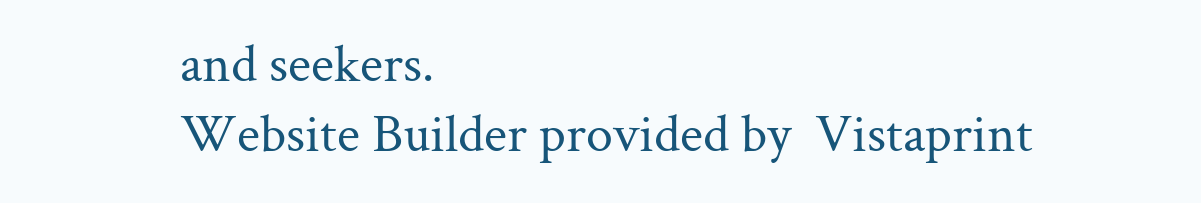and seekers.
Website Builder provided by  Vistaprint